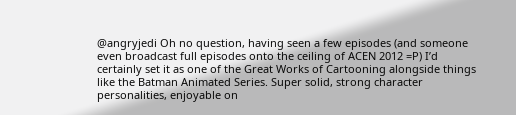@angryjedi Oh no question, having seen a few episodes (and someone even broadcast full episodes onto the ceiling of ACEN 2012 =P) I’d certainly set it as one of the Great Works of Cartooning alongside things like the Batman Animated Series. Super solid, strong character personalities, enjoyable on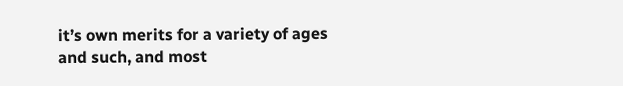it’s own merits for a variety of ages and such, and most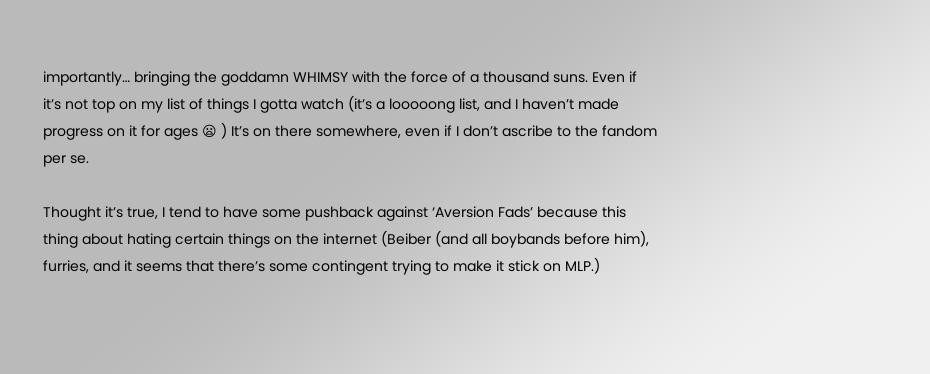importantly… bringing the goddamn WHIMSY with the force of a thousand suns. Even if it’s not top on my list of things I gotta watch (it’s a looooong list, and I haven’t made progress on it for ages 😦 ) It’s on there somewhere, even if I don’t ascribe to the fandom per se.

Thought it’s true, I tend to have some pushback against ‘Aversion Fads’ because this thing about hating certain things on the internet (Beiber (and all boybands before him), furries, and it seems that there’s some contingent trying to make it stick on MLP.)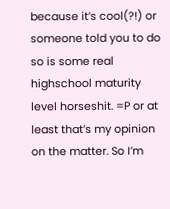because it’s cool(?!) or someone told you to do so is some real highschool maturity level horseshit. =P or at least that’s my opinion on the matter. So I’m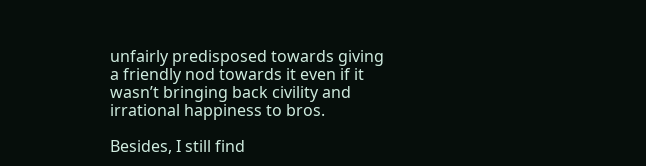unfairly predisposed towards giving a friendly nod towards it even if it wasn’t bringing back civility and irrational happiness to bros.

Besides, I still find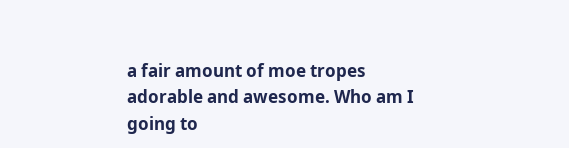a fair amount of moe tropes adorable and awesome. Who am I going to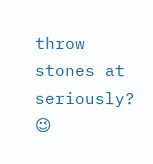throw stones at seriously? 😉